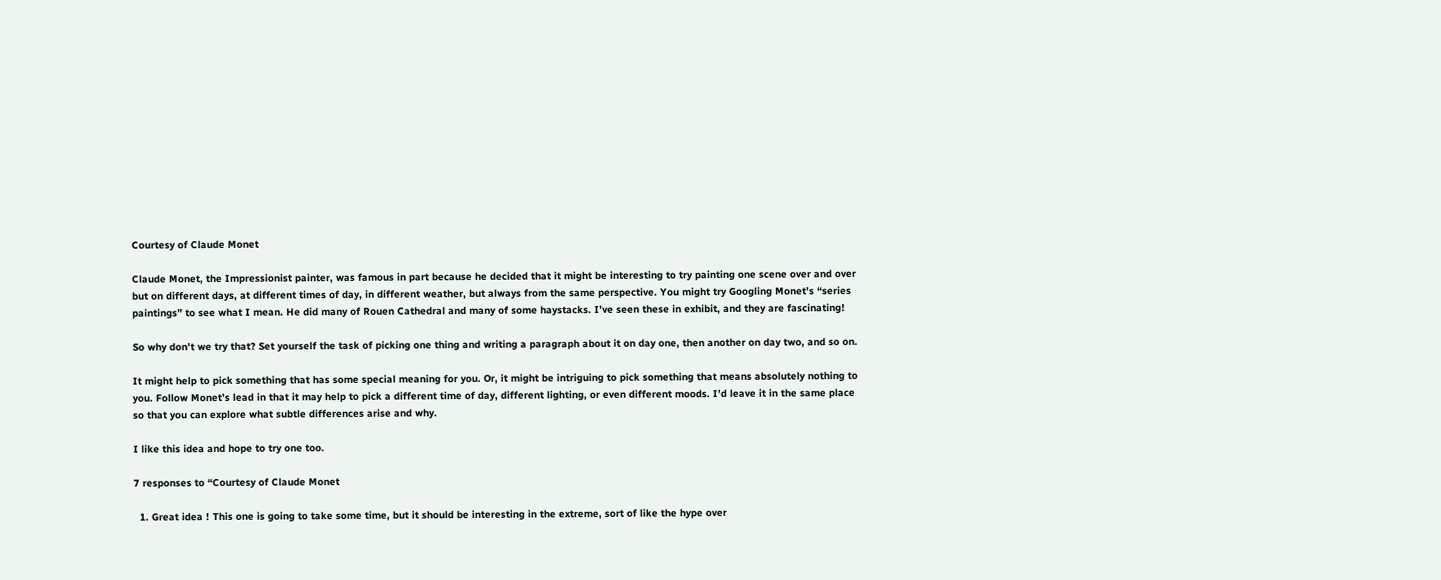Courtesy of Claude Monet

Claude Monet, the Impressionist painter, was famous in part because he decided that it might be interesting to try painting one scene over and over but on different days, at different times of day, in different weather, but always from the same perspective. You might try Googling Monet’s “series paintings” to see what I mean. He did many of Rouen Cathedral and many of some haystacks. I’ve seen these in exhibit, and they are fascinating!

So why don’t we try that? Set yourself the task of picking one thing and writing a paragraph about it on day one, then another on day two, and so on.

It might help to pick something that has some special meaning for you. Or, it might be intriguing to pick something that means absolutely nothing to you. Follow Monet’s lead in that it may help to pick a different time of day, different lighting, or even different moods. I’d leave it in the same place so that you can explore what subtle differences arise and why.

I like this idea and hope to try one too.

7 responses to “Courtesy of Claude Monet

  1. Great idea ! This one is going to take some time, but it should be interesting in the extreme, sort of like the hype over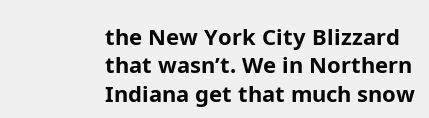the New York City Blizzard that wasn’t. We in Northern Indiana get that much snow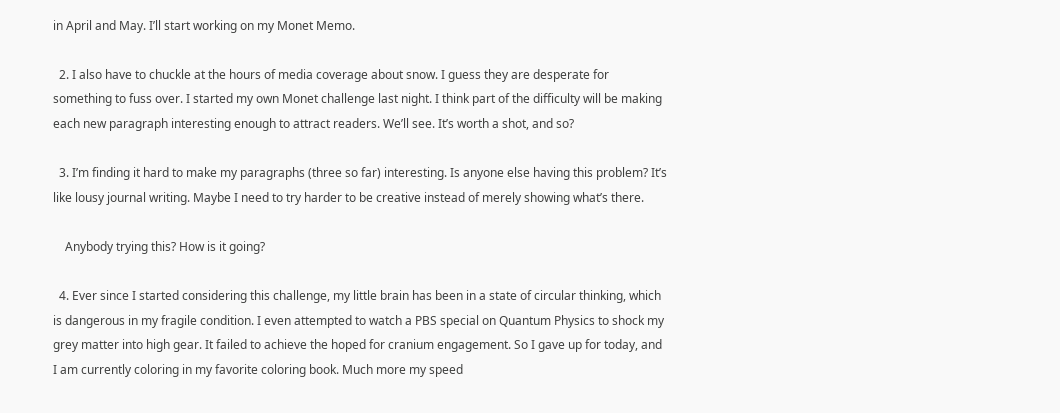in April and May. I’ll start working on my Monet Memo.

  2. I also have to chuckle at the hours of media coverage about snow. I guess they are desperate for something to fuss over. I started my own Monet challenge last night. I think part of the difficulty will be making each new paragraph interesting enough to attract readers. We’ll see. It’s worth a shot, and so?

  3. I’m finding it hard to make my paragraphs (three so far) interesting. Is anyone else having this problem? It’s like lousy journal writing. Maybe I need to try harder to be creative instead of merely showing what’s there.

    Anybody trying this? How is it going?

  4. Ever since I started considering this challenge, my little brain has been in a state of circular thinking, which is dangerous in my fragile condition. I even attempted to watch a PBS special on Quantum Physics to shock my grey matter into high gear. It failed to achieve the hoped for cranium engagement. So I gave up for today, and I am currently coloring in my favorite coloring book. Much more my speed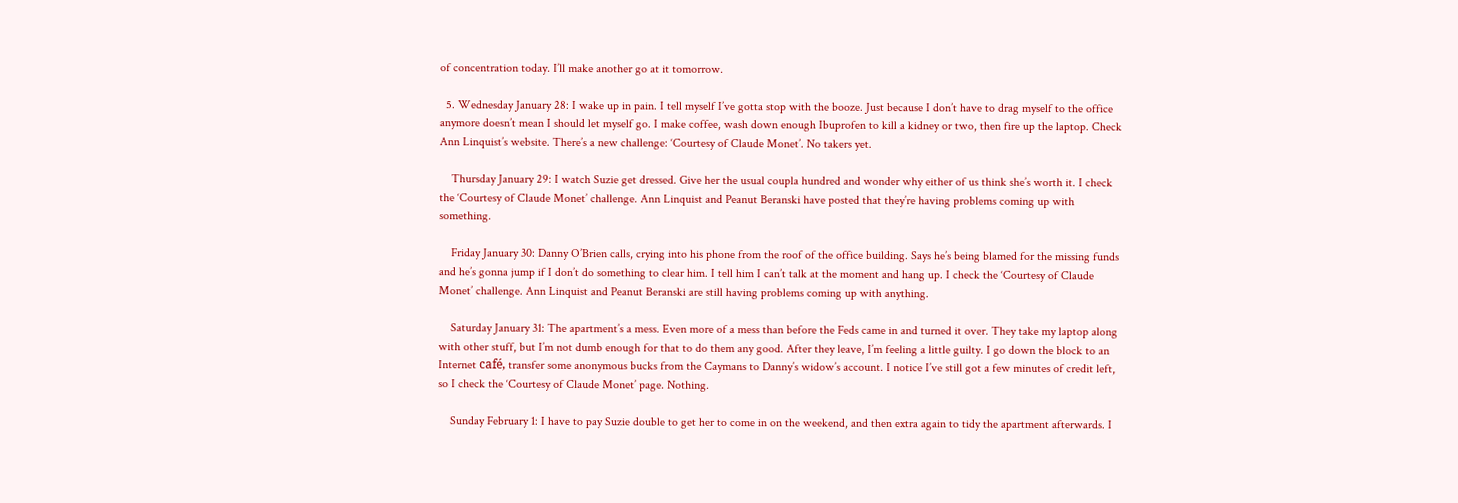of concentration today. I’ll make another go at it tomorrow.

  5. Wednesday January 28: I wake up in pain. I tell myself I’ve gotta stop with the booze. Just because I don’t have to drag myself to the office anymore doesn’t mean I should let myself go. I make coffee, wash down enough Ibuprofen to kill a kidney or two, then fire up the laptop. Check Ann Linquist’s website. There’s a new challenge: ‘Courtesy of Claude Monet’. No takers yet.

    Thursday January 29: I watch Suzie get dressed. Give her the usual coupla hundred and wonder why either of us think she’s worth it. I check the ‘Courtesy of Claude Monet’ challenge. Ann Linquist and Peanut Beranski have posted that they’re having problems coming up with something.

    Friday January 30: Danny O’Brien calls, crying into his phone from the roof of the office building. Says he’s being blamed for the missing funds and he’s gonna jump if I don’t do something to clear him. I tell him I can’t talk at the moment and hang up. I check the ‘Courtesy of Claude Monet’ challenge. Ann Linquist and Peanut Beranski are still having problems coming up with anything.

    Saturday January 31: The apartment’s a mess. Even more of a mess than before the Feds came in and turned it over. They take my laptop along with other stuff, but I’m not dumb enough for that to do them any good. After they leave, I’m feeling a little guilty. I go down the block to an Internet café, transfer some anonymous bucks from the Caymans to Danny’s widow’s account. I notice I’ve still got a few minutes of credit left, so I check the ‘Courtesy of Claude Monet’ page. Nothing.

    Sunday February 1: I have to pay Suzie double to get her to come in on the weekend, and then extra again to tidy the apartment afterwards. I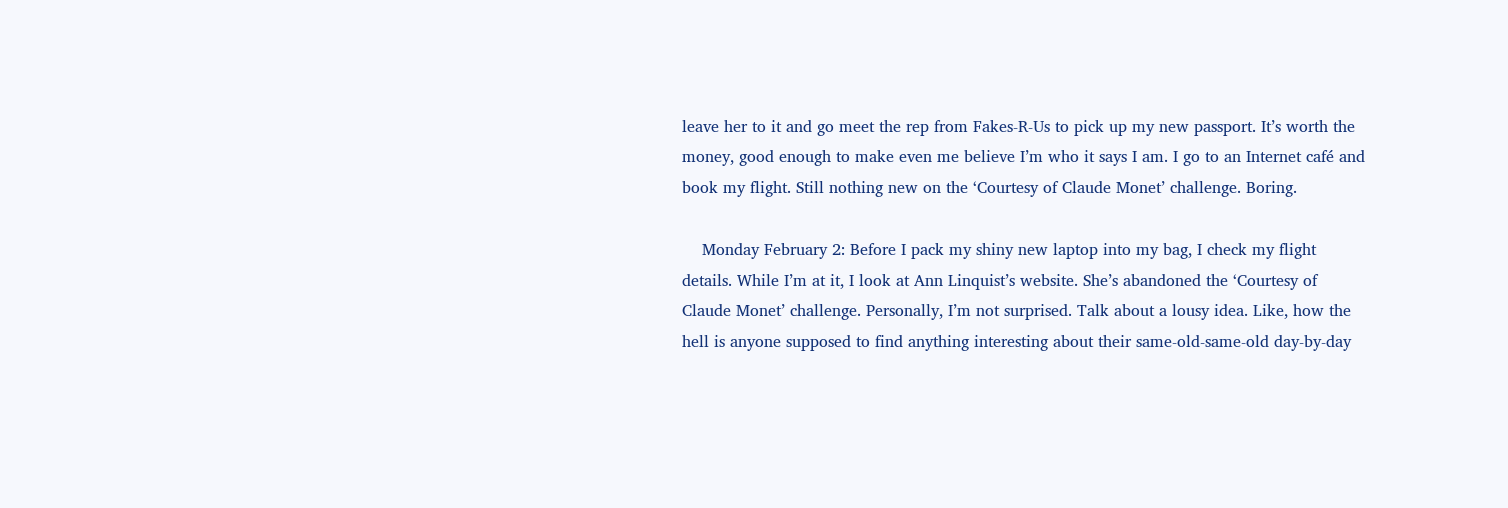leave her to it and go meet the rep from Fakes-R-Us to pick up my new passport. It’s worth the money, good enough to make even me believe I’m who it says I am. I go to an Internet café and book my flight. Still nothing new on the ‘Courtesy of Claude Monet’ challenge. Boring.

    Monday February 2: Before I pack my shiny new laptop into my bag, I check my flight details. While I’m at it, I look at Ann Linquist’s website. She’s abandoned the ‘Courtesy of Claude Monet’ challenge. Personally, I’m not surprised. Talk about a lousy idea. Like, how the hell is anyone supposed to find anything interesting about their same-old-same-old day-by-day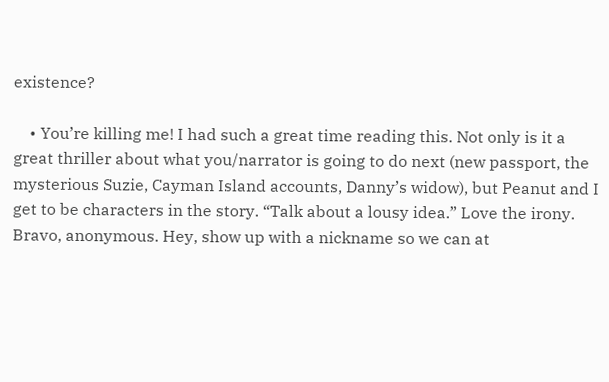existence?

    • You’re killing me! I had such a great time reading this. Not only is it a great thriller about what you/narrator is going to do next (new passport, the mysterious Suzie, Cayman Island accounts, Danny’s widow), but Peanut and I get to be characters in the story. “Talk about a lousy idea.” Love the irony. Bravo, anonymous. Hey, show up with a nickname so we can at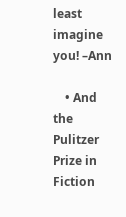least imagine you! –Ann

    • And the Pulitzer Prize in Fiction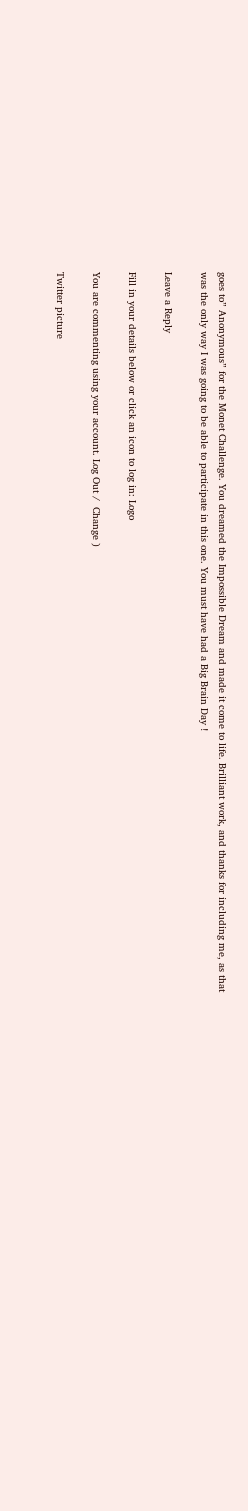goes to” Anonymous” for the Monet Challenge. You dreamed the Impossible Dream and made it come to life. Brilliant work, and thanks for including me, as that was the only way I was going to be able to participate in this one. You must have had a Big Brain Day !

Leave a Reply

Fill in your details below or click an icon to log in: Logo

You are commenting using your account. Log Out /  Change )

Twitter picture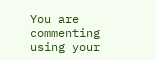You are commenting using your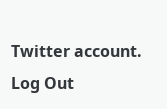Twitter account. Log Out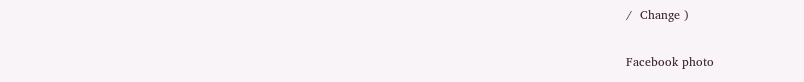/  Change )

Facebook photo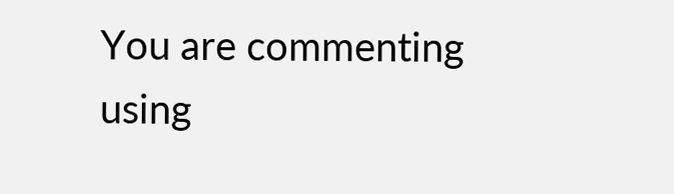You are commenting using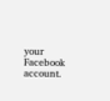your Facebook account.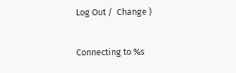Log Out /  Change )

Connecting to %s